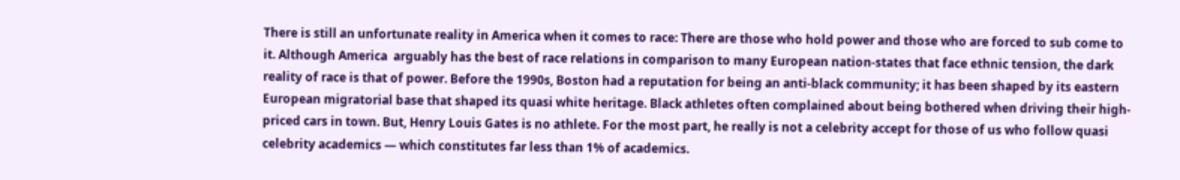There is still an unfortunate reality in America when it comes to race: There are those who hold power and those who are forced to sub come to it. Although America  arguably has the best of race relations in comparison to many European nation-states that face ethnic tension, the dark reality of race is that of power. Before the 1990s, Boston had a reputation for being an anti-black community; it has been shaped by its eastern European migratorial base that shaped its quasi white heritage. Black athletes often complained about being bothered when driving their high-priced cars in town. But, Henry Louis Gates is no athlete. For the most part, he really is not a celebrity accept for those of us who follow quasi celebrity academics — which constitutes far less than 1% of academics.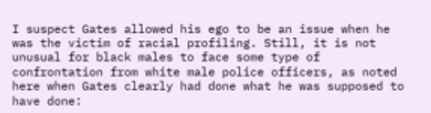I suspect Gates allowed his ego to be an issue when he was the victim of racial profiling. Still, it is not unusual for black males to face some type of confrontation from white male police officers, as noted here when Gates clearly had done what he was supposed to have done: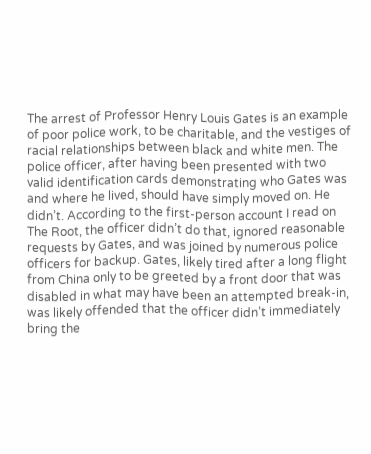The arrest of Professor Henry Louis Gates is an example of poor police work, to be charitable, and the vestiges of racial relationships between black and white men. The police officer, after having been presented with two valid identification cards demonstrating who Gates was and where he lived, should have simply moved on. He didn’t. According to the first-person account I read on The Root, the officer didn’t do that, ignored reasonable requests by Gates, and was joined by numerous police officers for backup. Gates, likely tired after a long flight from China only to be greeted by a front door that was disabled in what may have been an attempted break-in, was likely offended that the officer didn’t immediately bring the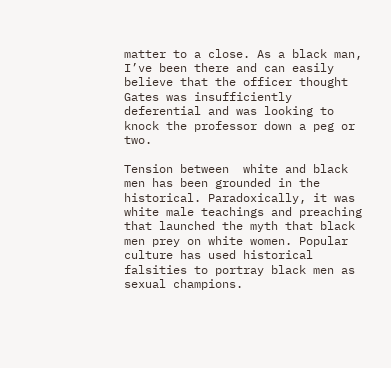matter to a close. As a black man, I’ve been there and can easily believe that the officer thought Gates was insufficiently deferential and was looking to knock the professor down a peg or two.

Tension between  white and black men has been grounded in the historical. Paradoxically, it was white male teachings and preaching that launched the myth that black men prey on white women. Popular culture has used historical falsities to portray black men as sexual champions.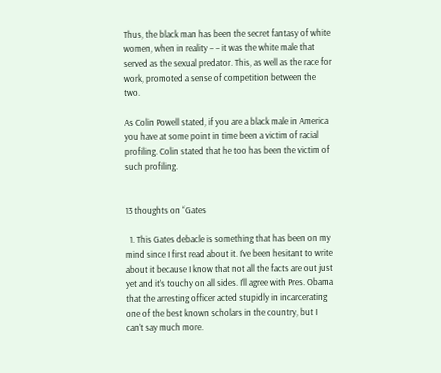Thus, the black man has been the secret fantasy of white women, when in reality – – it was the white male that served as the sexual predator. This, as well as the race for work, promoted a sense of competition between the two.

As Colin Powell stated, if you are a black male in America you have at some point in time been a victim of racial profiling. Colin stated that he too has been the victim of such profiling.


13 thoughts on “Gates

  1. This Gates debacle is something that has been on my mind since I first read about it. I’ve been hesitant to write about it because I know that not all the facts are out just yet and it’s touchy on all sides. I’ll agree with Pres. Obama that the arresting officer acted stupidly in incarcerating one of the best known scholars in the country, but I can’t say much more.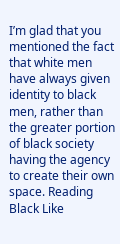I’m glad that you mentioned the fact that white men have always given identity to black men, rather than the greater portion of black society having the agency to create their own space. Reading Black Like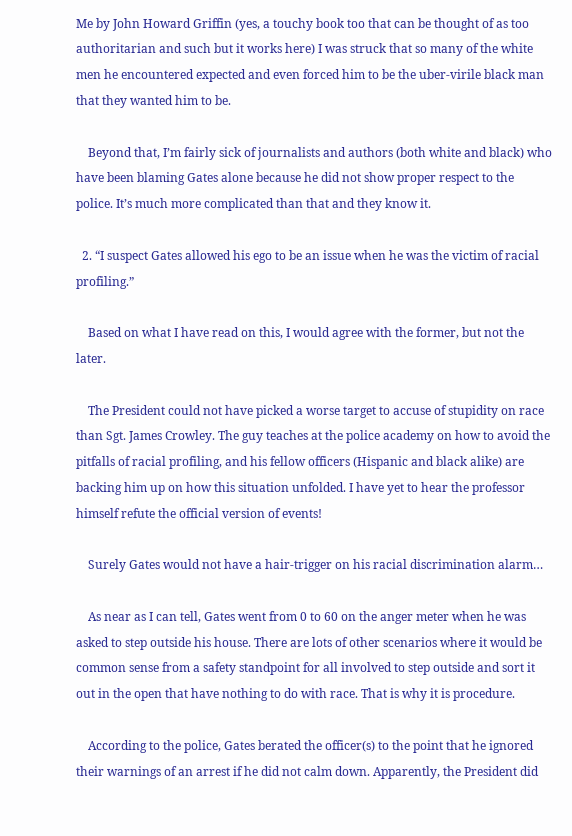Me by John Howard Griffin (yes, a touchy book too that can be thought of as too authoritarian and such but it works here) I was struck that so many of the white men he encountered expected and even forced him to be the uber-virile black man that they wanted him to be.

    Beyond that, I’m fairly sick of journalists and authors (both white and black) who have been blaming Gates alone because he did not show proper respect to the police. It’s much more complicated than that and they know it.

  2. “I suspect Gates allowed his ego to be an issue when he was the victim of racial profiling.”

    Based on what I have read on this, I would agree with the former, but not the later.

    The President could not have picked a worse target to accuse of stupidity on race than Sgt. James Crowley. The guy teaches at the police academy on how to avoid the pitfalls of racial profiling, and his fellow officers (Hispanic and black alike) are backing him up on how this situation unfolded. I have yet to hear the professor himself refute the official version of events!

    Surely Gates would not have a hair-trigger on his racial discrimination alarm…

    As near as I can tell, Gates went from 0 to 60 on the anger meter when he was asked to step outside his house. There are lots of other scenarios where it would be common sense from a safety standpoint for all involved to step outside and sort it out in the open that have nothing to do with race. That is why it is procedure.

    According to the police, Gates berated the officer(s) to the point that he ignored their warnings of an arrest if he did not calm down. Apparently, the President did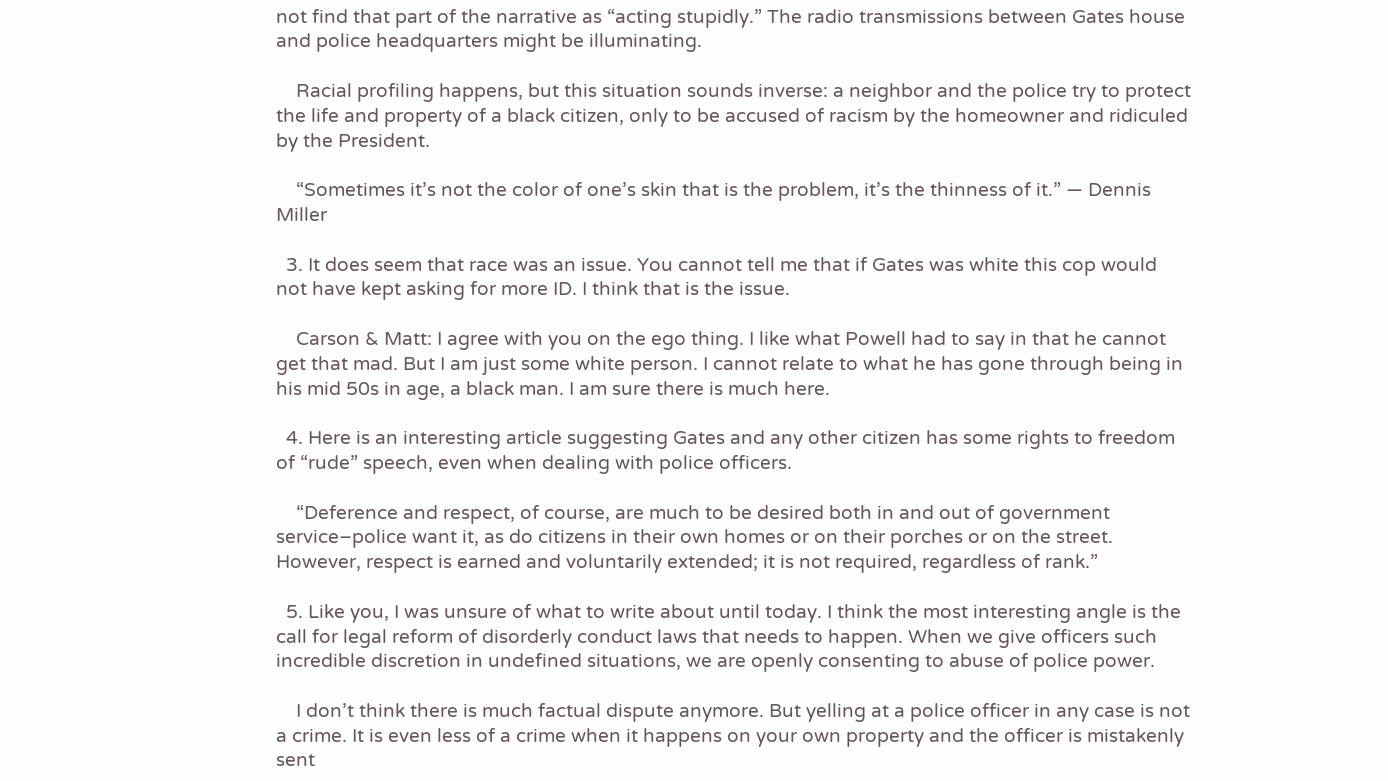not find that part of the narrative as “acting stupidly.” The radio transmissions between Gates house and police headquarters might be illuminating.

    Racial profiling happens, but this situation sounds inverse: a neighbor and the police try to protect the life and property of a black citizen, only to be accused of racism by the homeowner and ridiculed by the President.

    “Sometimes it’s not the color of one’s skin that is the problem, it’s the thinness of it.” — Dennis Miller

  3. It does seem that race was an issue. You cannot tell me that if Gates was white this cop would not have kept asking for more ID. I think that is the issue.

    Carson & Matt: I agree with you on the ego thing. I like what Powell had to say in that he cannot get that mad. But I am just some white person. I cannot relate to what he has gone through being in his mid 50s in age, a black man. I am sure there is much here.

  4. Here is an interesting article suggesting Gates and any other citizen has some rights to freedom of “rude” speech, even when dealing with police officers.

    “Deference and respect, of course, are much to be desired both in and out of government service–police want it, as do citizens in their own homes or on their porches or on the street. However, respect is earned and voluntarily extended; it is not required, regardless of rank.”

  5. Like you, I was unsure of what to write about until today. I think the most interesting angle is the call for legal reform of disorderly conduct laws that needs to happen. When we give officers such incredible discretion in undefined situations, we are openly consenting to abuse of police power.

    I don’t think there is much factual dispute anymore. But yelling at a police officer in any case is not a crime. It is even less of a crime when it happens on your own property and the officer is mistakenly sent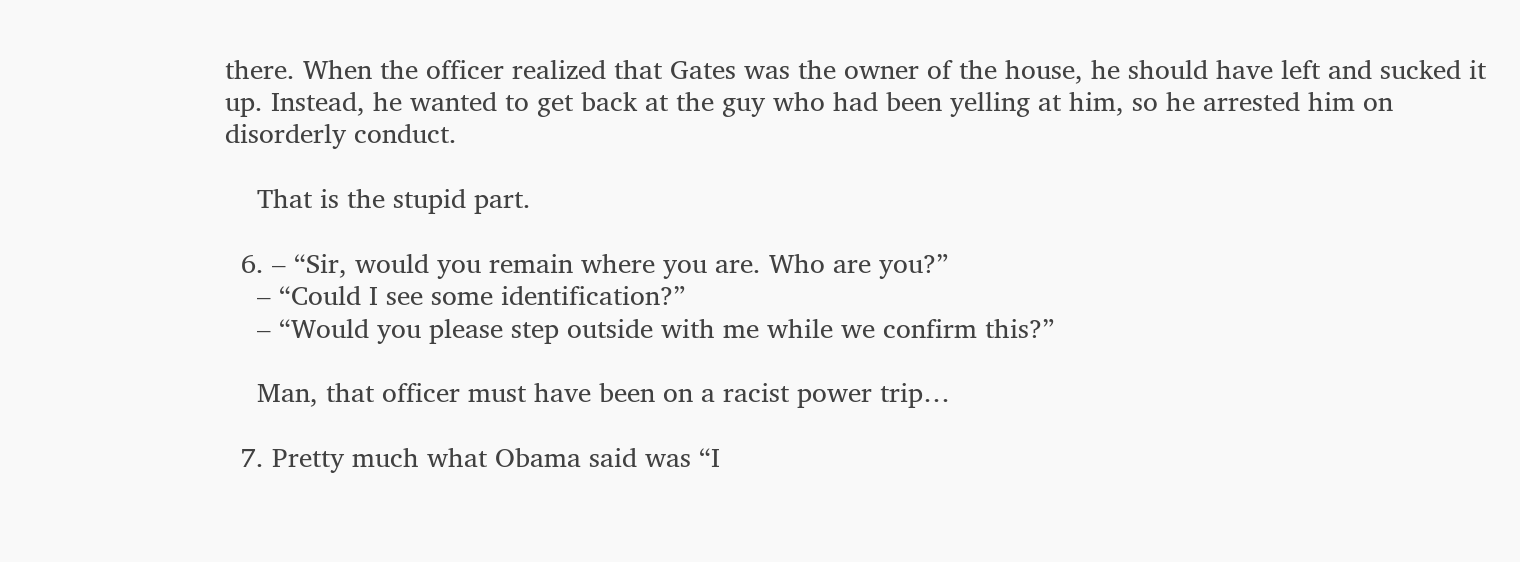there. When the officer realized that Gates was the owner of the house, he should have left and sucked it up. Instead, he wanted to get back at the guy who had been yelling at him, so he arrested him on disorderly conduct.

    That is the stupid part.

  6. – “Sir, would you remain where you are. Who are you?”
    – “Could I see some identification?”
    – “Would you please step outside with me while we confirm this?”

    Man, that officer must have been on a racist power trip…

  7. Pretty much what Obama said was “I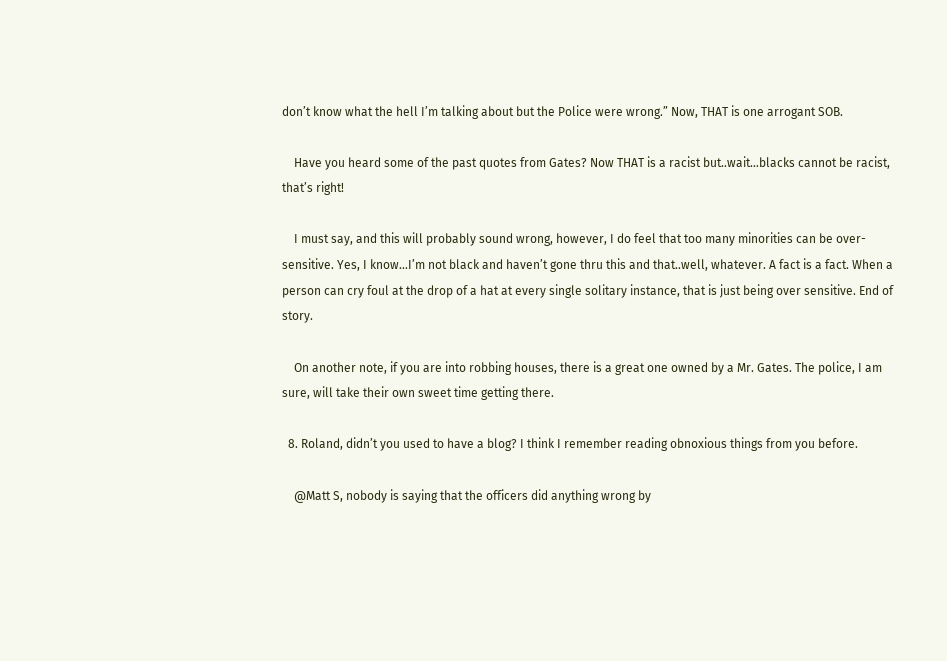don’t know what the hell I’m talking about but the Police were wrong.” Now, THAT is one arrogant SOB.

    Have you heard some of the past quotes from Gates? Now THAT is a racist but..wait…blacks cannot be racist, that’s right!

    I must say, and this will probably sound wrong, however, I do feel that too many minorities can be over-sensitive. Yes, I know…I’m not black and haven’t gone thru this and that..well, whatever. A fact is a fact. When a person can cry foul at the drop of a hat at every single solitary instance, that is just being over sensitive. End of story.

    On another note, if you are into robbing houses, there is a great one owned by a Mr. Gates. The police, I am sure, will take their own sweet time getting there.

  8. Roland, didn’t you used to have a blog? I think I remember reading obnoxious things from you before.

    @Matt S, nobody is saying that the officers did anything wrong by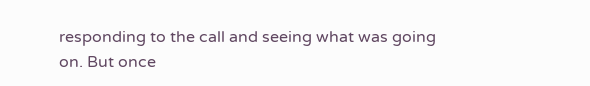responding to the call and seeing what was going on. But once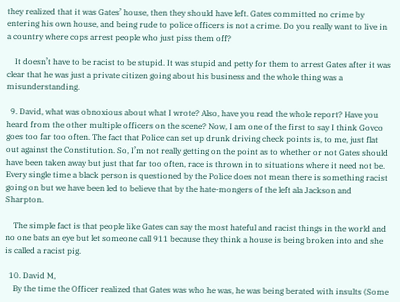they realized that it was Gates’ house, then they should have left. Gates committed no crime by entering his own house, and being rude to police officers is not a crime. Do you really want to live in a country where cops arrest people who just piss them off?

    It doesn’t have to be racist to be stupid. It was stupid and petty for them to arrest Gates after it was clear that he was just a private citizen going about his business and the whole thing was a misunderstanding.

  9. David, what was obnoxious about what I wrote? Also, have you read the whole report? Have you heard from the other multiple officers on the scene? Now, I am one of the first to say I think Govco goes too far too often. The fact that Police can set up drunk driving check points is, to me, just flat out against the Constitution. So, I’m not really getting on the point as to whether or not Gates should have been taken away but just that far too often, race is thrown in to situations where it need not be. Every single time a black person is questioned by the Police does not mean there is something racist going on but we have been led to believe that by the hate-mongers of the left ala Jackson and Sharpton.

    The simple fact is that people like Gates can say the most hateful and racist things in the world and no one bats an eye but let someone call 911 because they think a house is being broken into and she is called a racist pig.

  10. David M,
    By the time the Officer realized that Gates was who he was, he was being berated with insults (Some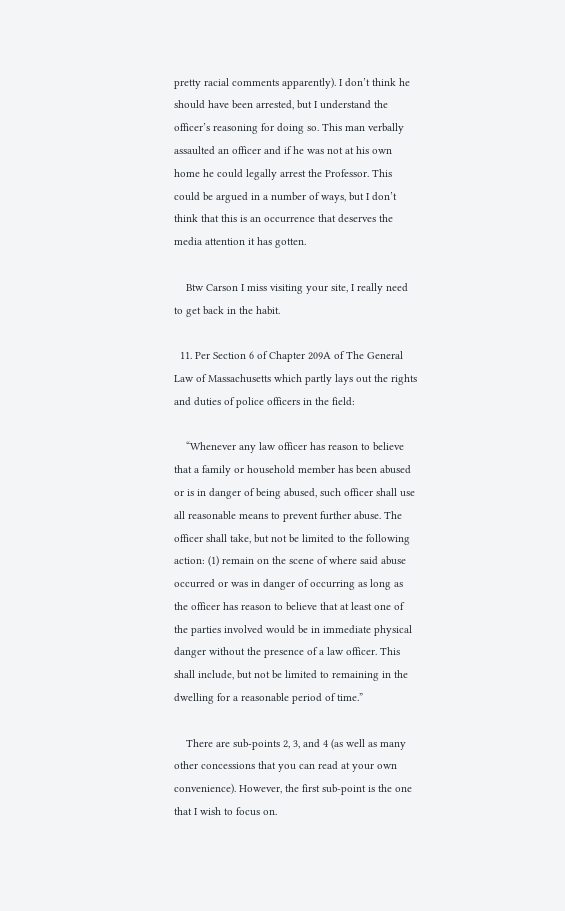pretty racial comments apparently). I don’t think he should have been arrested, but I understand the officer’s reasoning for doing so. This man verbally assaulted an officer and if he was not at his own home he could legally arrest the Professor. This could be argued in a number of ways, but I don’t think that this is an occurrence that deserves the media attention it has gotten.

    Btw Carson I miss visiting your site, I really need to get back in the habit.

  11. Per Section 6 of Chapter 209A of The General Law of Massachusetts which partly lays out the rights and duties of police officers in the field:

    “Whenever any law officer has reason to believe that a family or household member has been abused or is in danger of being abused, such officer shall use all reasonable means to prevent further abuse. The officer shall take, but not be limited to the following action: (1) remain on the scene of where said abuse occurred or was in danger of occurring as long as the officer has reason to believe that at least one of the parties involved would be in immediate physical danger without the presence of a law officer. This shall include, but not be limited to remaining in the dwelling for a reasonable period of time.”

    There are sub-points 2, 3, and 4 (as well as many other concessions that you can read at your own convenience). However, the first sub-point is the one that I wish to focus on.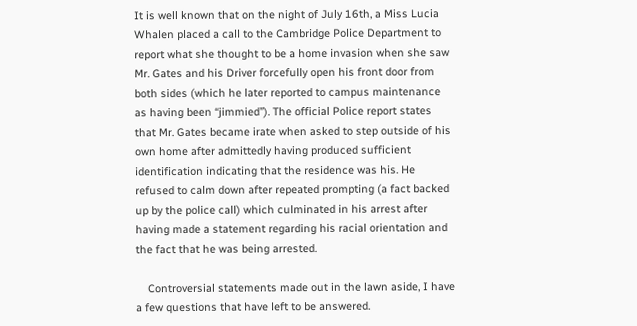It is well known that on the night of July 16th, a Miss Lucia Whalen placed a call to the Cambridge Police Department to report what she thought to be a home invasion when she saw Mr. Gates and his Driver forcefully open his front door from both sides (which he later reported to campus maintenance as having been “jimmied”). The official Police report states that Mr. Gates became irate when asked to step outside of his own home after admittedly having produced sufficient identification indicating that the residence was his. He refused to calm down after repeated prompting (a fact backed up by the police call) which culminated in his arrest after having made a statement regarding his racial orientation and the fact that he was being arrested.

    Controversial statements made out in the lawn aside, I have a few questions that have left to be answered.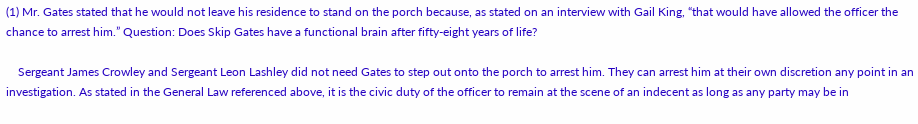(1) Mr. Gates stated that he would not leave his residence to stand on the porch because, as stated on an interview with Gail King, “that would have allowed the officer the chance to arrest him.” Question: Does Skip Gates have a functional brain after fifty-eight years of life?

    Sergeant James Crowley and Sergeant Leon Lashley did not need Gates to step out onto the porch to arrest him. They can arrest him at their own discretion any point in an investigation. As stated in the General Law referenced above, it is the civic duty of the officer to remain at the scene of an indecent as long as any party may be in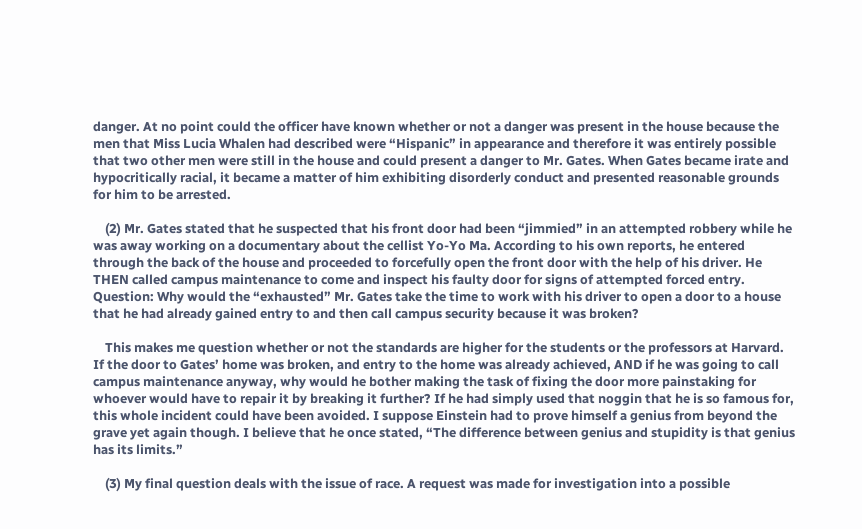danger. At no point could the officer have known whether or not a danger was present in the house because the men that Miss Lucia Whalen had described were “Hispanic” in appearance and therefore it was entirely possible that two other men were still in the house and could present a danger to Mr. Gates. When Gates became irate and hypocritically racial, it became a matter of him exhibiting disorderly conduct and presented reasonable grounds for him to be arrested.

    (2) Mr. Gates stated that he suspected that his front door had been “jimmied” in an attempted robbery while he was away working on a documentary about the cellist Yo-Yo Ma. According to his own reports, he entered through the back of the house and proceeded to forcefully open the front door with the help of his driver. He THEN called campus maintenance to come and inspect his faulty door for signs of attempted forced entry. Question: Why would the “exhausted” Mr. Gates take the time to work with his driver to open a door to a house that he had already gained entry to and then call campus security because it was broken?

    This makes me question whether or not the standards are higher for the students or the professors at Harvard. If the door to Gates’ home was broken, and entry to the home was already achieved, AND if he was going to call campus maintenance anyway, why would he bother making the task of fixing the door more painstaking for whoever would have to repair it by breaking it further? If he had simply used that noggin that he is so famous for, this whole incident could have been avoided. I suppose Einstein had to prove himself a genius from beyond the grave yet again though. I believe that he once stated, “The difference between genius and stupidity is that genius has its limits.”

    (3) My final question deals with the issue of race. A request was made for investigation into a possible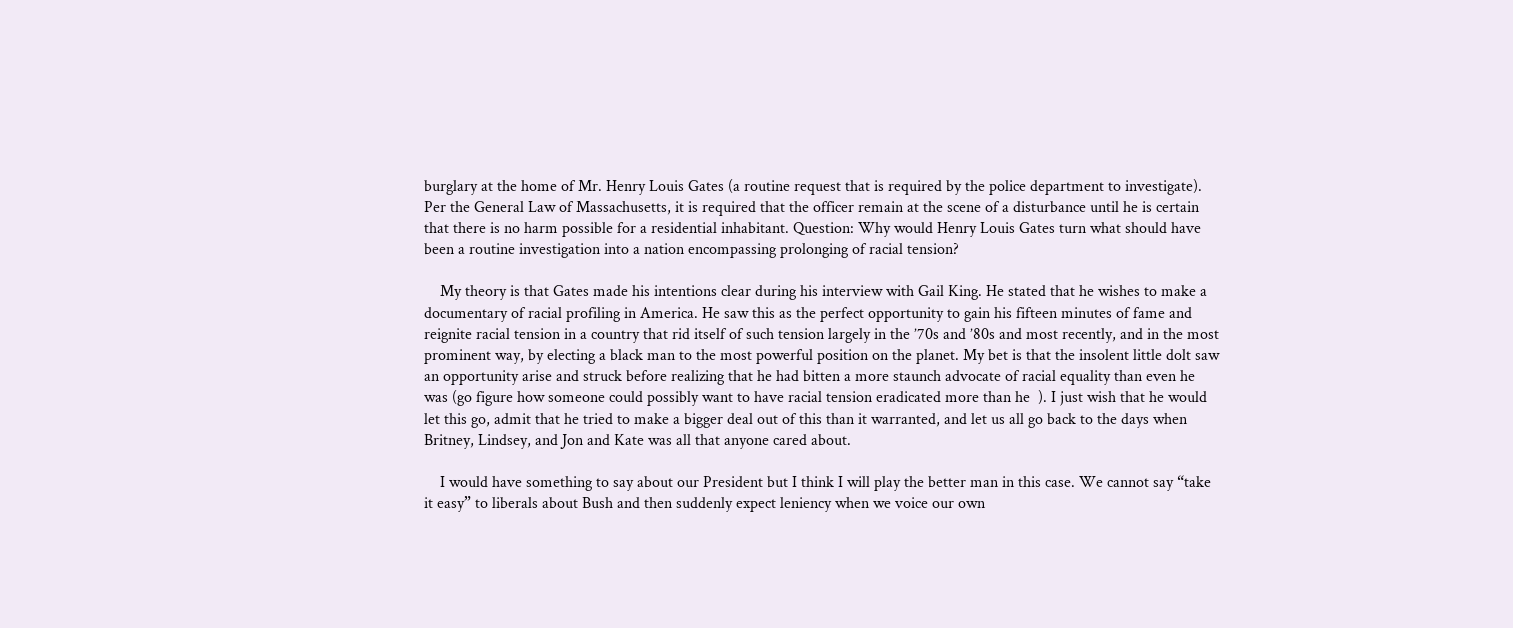burglary at the home of Mr. Henry Louis Gates (a routine request that is required by the police department to investigate). Per the General Law of Massachusetts, it is required that the officer remain at the scene of a disturbance until he is certain that there is no harm possible for a residential inhabitant. Question: Why would Henry Louis Gates turn what should have been a routine investigation into a nation encompassing prolonging of racial tension?

    My theory is that Gates made his intentions clear during his interview with Gail King. He stated that he wishes to make a documentary of racial profiling in America. He saw this as the perfect opportunity to gain his fifteen minutes of fame and reignite racial tension in a country that rid itself of such tension largely in the ’70s and ’80s and most recently, and in the most prominent way, by electing a black man to the most powerful position on the planet. My bet is that the insolent little dolt saw an opportunity arise and struck before realizing that he had bitten a more staunch advocate of racial equality than even he was (go figure how someone could possibly want to have racial tension eradicated more than he  ). I just wish that he would let this go, admit that he tried to make a bigger deal out of this than it warranted, and let us all go back to the days when Britney, Lindsey, and Jon and Kate was all that anyone cared about.

    I would have something to say about our President but I think I will play the better man in this case. We cannot say “take it easy” to liberals about Bush and then suddenly expect leniency when we voice our own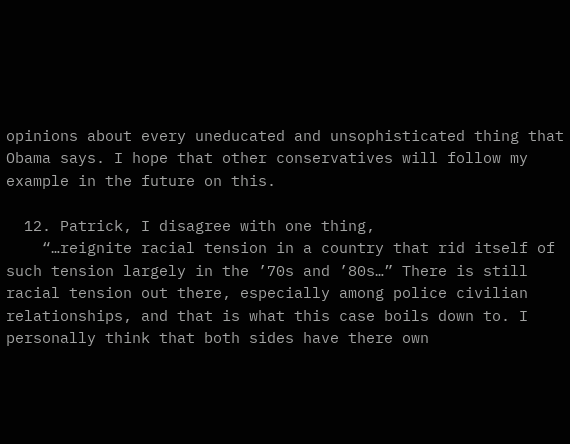opinions about every uneducated and unsophisticated thing that Obama says. I hope that other conservatives will follow my example in the future on this.

  12. Patrick, I disagree with one thing,
    “…reignite racial tension in a country that rid itself of such tension largely in the ’70s and ’80s…” There is still racial tension out there, especially among police civilian relationships, and that is what this case boils down to. I personally think that both sides have there own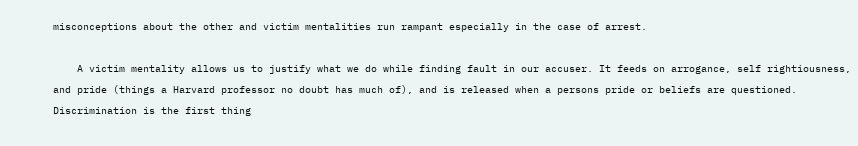misconceptions about the other and victim mentalities run rampant especially in the case of arrest.

    A victim mentality allows us to justify what we do while finding fault in our accuser. It feeds on arrogance, self rightiousness, and pride (things a Harvard professor no doubt has much of), and is released when a persons pride or beliefs are questioned. Discrimination is the first thing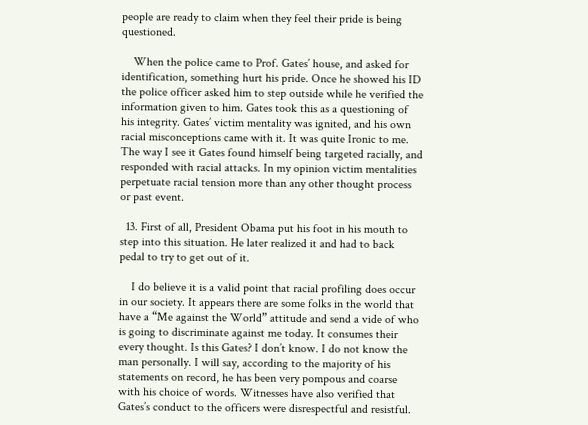people are ready to claim when they feel their pride is being questioned.

    When the police came to Prof. Gates’ house, and asked for identification, something hurt his pride. Once he showed his ID the police officer asked him to step outside while he verified the information given to him. Gates took this as a questioning of his integrity. Gates’ victim mentality was ignited, and his own racial misconceptions came with it. It was quite Ironic to me. The way I see it Gates found himself being targeted racially, and responded with racial attacks. In my opinion victim mentalities perpetuate racial tension more than any other thought process or past event.

  13. First of all, President Obama put his foot in his mouth to step into this situation. He later realized it and had to back pedal to try to get out of it.

    I do believe it is a valid point that racial profiling does occur in our society. It appears there are some folks in the world that have a “Me against the World” attitude and send a vide of who is going to discriminate against me today. It consumes their every thought. Is this Gates? I don’t know. I do not know the man personally. I will say, according to the majority of his statements on record, he has been very pompous and coarse with his choice of words. Witnesses have also verified that Gates’s conduct to the officers were disrespectful and resistful.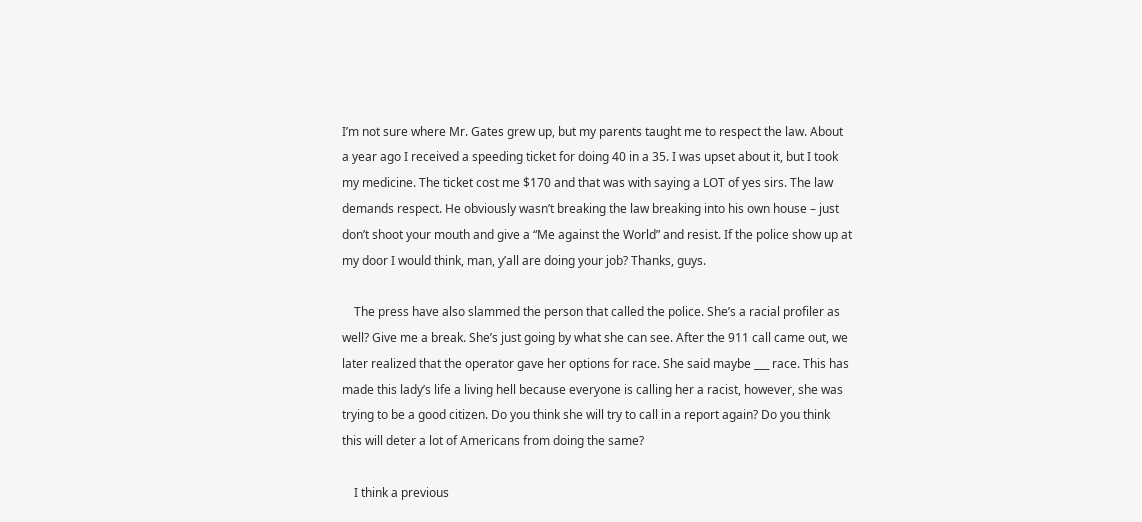I’m not sure where Mr. Gates grew up, but my parents taught me to respect the law. About a year ago I received a speeding ticket for doing 40 in a 35. I was upset about it, but I took my medicine. The ticket cost me $170 and that was with saying a LOT of yes sirs. The law demands respect. He obviously wasn’t breaking the law breaking into his own house – just don’t shoot your mouth and give a “Me against the World” and resist. If the police show up at my door I would think, man, y’all are doing your job? Thanks, guys.

    The press have also slammed the person that called the police. She’s a racial profiler as well? Give me a break. She’s just going by what she can see. After the 911 call came out, we later realized that the operator gave her options for race. She said maybe ___ race. This has made this lady’s life a living hell because everyone is calling her a racist, however, she was trying to be a good citizen. Do you think she will try to call in a report again? Do you think this will deter a lot of Americans from doing the same?

    I think a previous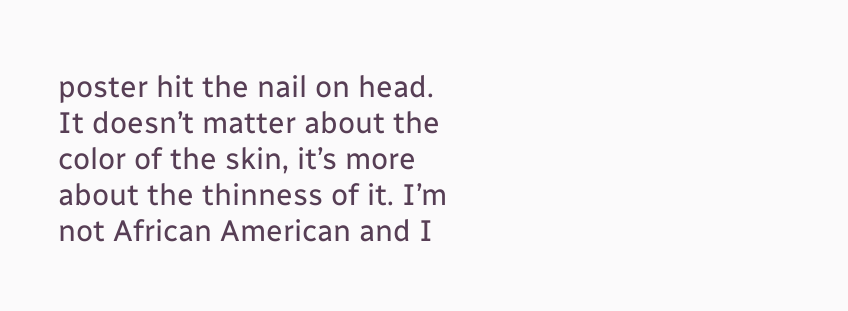poster hit the nail on head. It doesn’t matter about the color of the skin, it’s more about the thinness of it. I’m not African American and I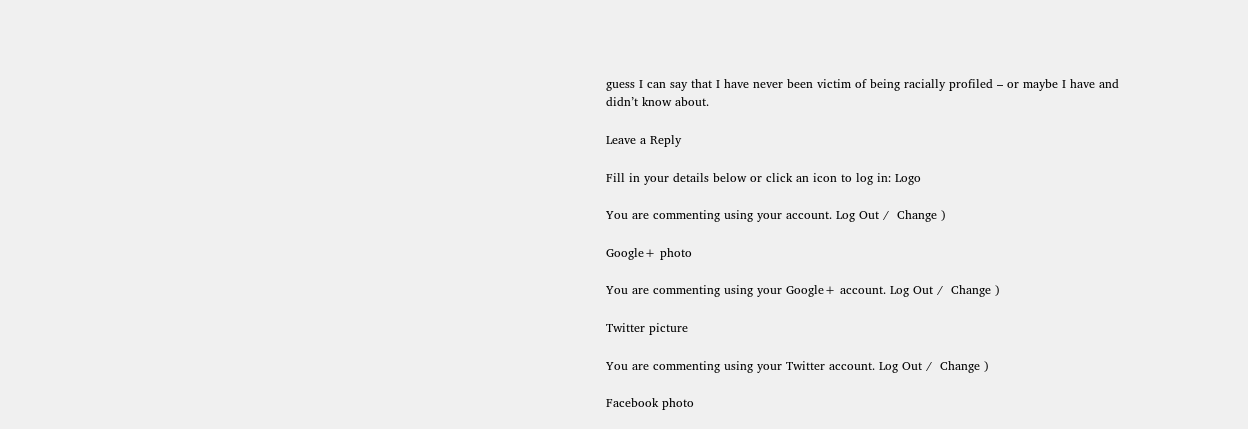guess I can say that I have never been victim of being racially profiled – or maybe I have and didn’t know about.

Leave a Reply

Fill in your details below or click an icon to log in: Logo

You are commenting using your account. Log Out /  Change )

Google+ photo

You are commenting using your Google+ account. Log Out /  Change )

Twitter picture

You are commenting using your Twitter account. Log Out /  Change )

Facebook photo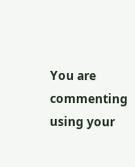You are commenting using your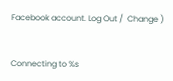Facebook account. Log Out /  Change )


Connecting to %s